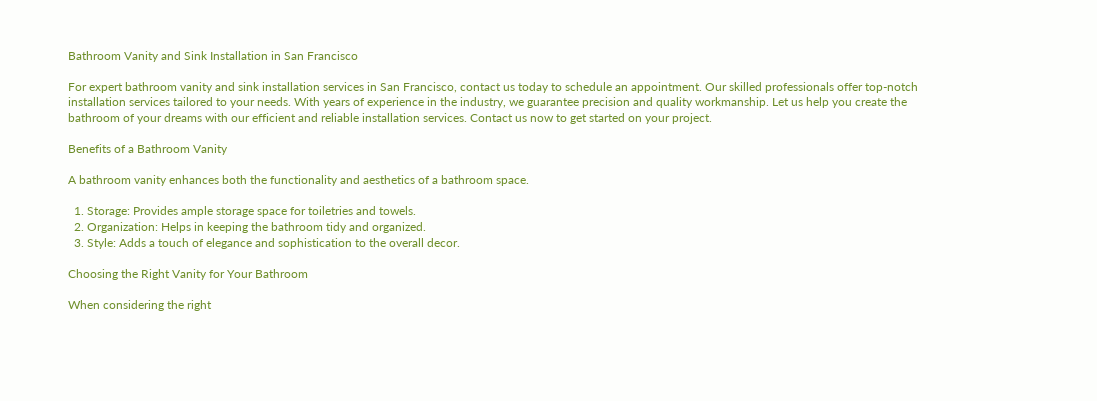Bathroom Vanity and Sink Installation in San Francisco

For expert bathroom vanity and sink installation services in San Francisco, contact us today to schedule an appointment. Our skilled professionals offer top-notch installation services tailored to your needs. With years of experience in the industry, we guarantee precision and quality workmanship. Let us help you create the bathroom of your dreams with our efficient and reliable installation services. Contact us now to get started on your project.

Benefits of a Bathroom Vanity

A bathroom vanity enhances both the functionality and aesthetics of a bathroom space.

  1. Storage: Provides ample storage space for toiletries and towels.
  2. Organization: Helps in keeping the bathroom tidy and organized.
  3. Style: Adds a touch of elegance and sophistication to the overall decor.

Choosing the Right Vanity for Your Bathroom

When considering the right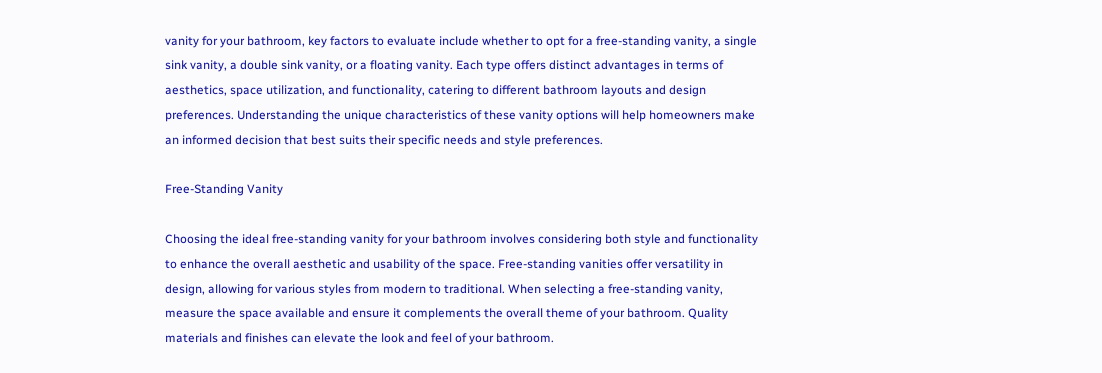vanity for your bathroom, key factors to evaluate include whether to opt for a free-standing vanity, a single sink vanity, a double sink vanity, or a floating vanity. Each type offers distinct advantages in terms of aesthetics, space utilization, and functionality, catering to different bathroom layouts and design preferences. Understanding the unique characteristics of these vanity options will help homeowners make an informed decision that best suits their specific needs and style preferences.

Free-Standing Vanity

Choosing the ideal free-standing vanity for your bathroom involves considering both style and functionality to enhance the overall aesthetic and usability of the space. Free-standing vanities offer versatility in design, allowing for various styles from modern to traditional. When selecting a free-standing vanity, measure the space available and ensure it complements the overall theme of your bathroom. Quality materials and finishes can elevate the look and feel of your bathroom.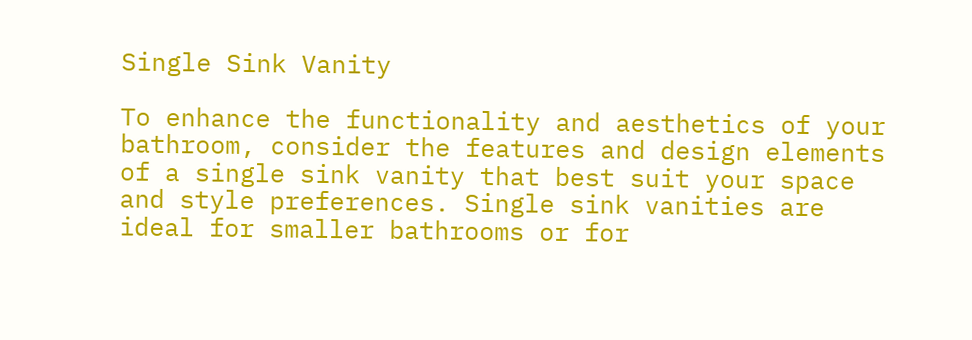Single Sink Vanity

To enhance the functionality and aesthetics of your bathroom, consider the features and design elements of a single sink vanity that best suit your space and style preferences. Single sink vanities are ideal for smaller bathrooms or for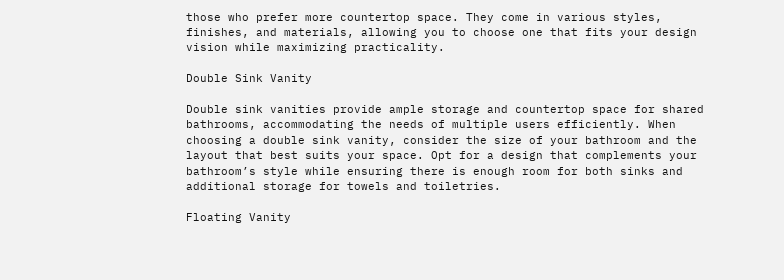those who prefer more countertop space. They come in various styles, finishes, and materials, allowing you to choose one that fits your design vision while maximizing practicality.

Double Sink Vanity

Double sink vanities provide ample storage and countertop space for shared bathrooms, accommodating the needs of multiple users efficiently. When choosing a double sink vanity, consider the size of your bathroom and the layout that best suits your space. Opt for a design that complements your bathroom’s style while ensuring there is enough room for both sinks and additional storage for towels and toiletries.

Floating Vanity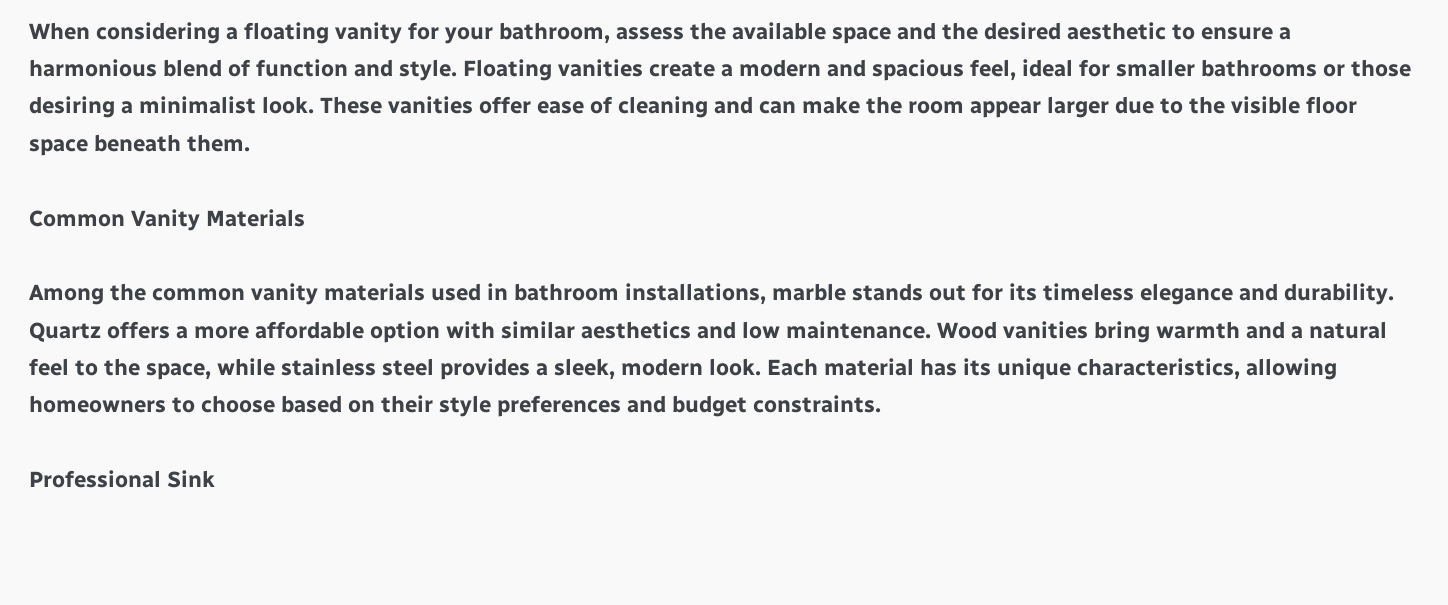When considering a floating vanity for your bathroom, assess the available space and the desired aesthetic to ensure a harmonious blend of function and style. Floating vanities create a modern and spacious feel, ideal for smaller bathrooms or those desiring a minimalist look. These vanities offer ease of cleaning and can make the room appear larger due to the visible floor space beneath them.

Common Vanity Materials

Among the common vanity materials used in bathroom installations, marble stands out for its timeless elegance and durability. Quartz offers a more affordable option with similar aesthetics and low maintenance. Wood vanities bring warmth and a natural feel to the space, while stainless steel provides a sleek, modern look. Each material has its unique characteristics, allowing homeowners to choose based on their style preferences and budget constraints.

Professional Sink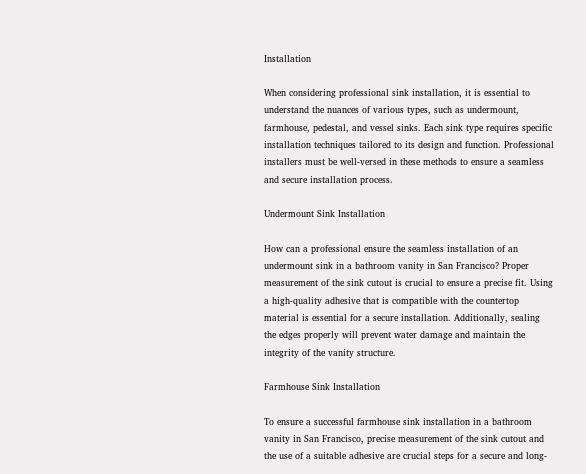Installation

When considering professional sink installation, it is essential to understand the nuances of various types, such as undermount, farmhouse, pedestal, and vessel sinks. Each sink type requires specific installation techniques tailored to its design and function. Professional installers must be well-versed in these methods to ensure a seamless and secure installation process.

Undermount Sink Installation

How can a professional ensure the seamless installation of an undermount sink in a bathroom vanity in San Francisco? Proper measurement of the sink cutout is crucial to ensure a precise fit. Using a high-quality adhesive that is compatible with the countertop material is essential for a secure installation. Additionally, sealing the edges properly will prevent water damage and maintain the integrity of the vanity structure.

Farmhouse Sink Installation

To ensure a successful farmhouse sink installation in a bathroom vanity in San Francisco, precise measurement of the sink cutout and the use of a suitable adhesive are crucial steps for a secure and long-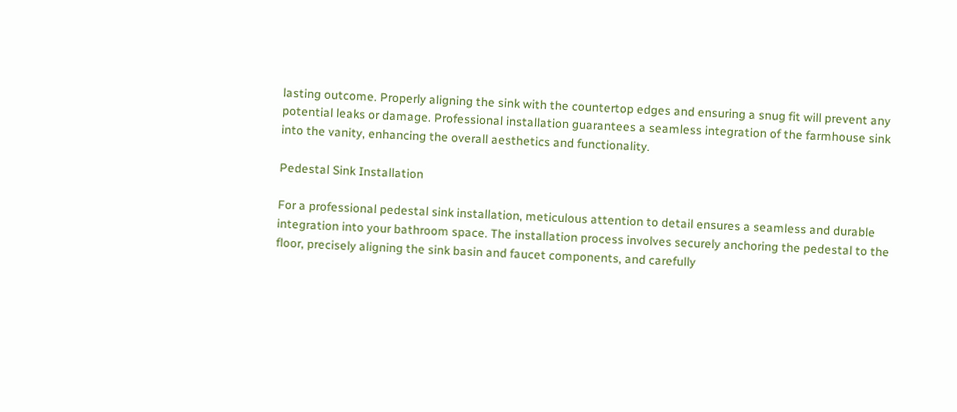lasting outcome. Properly aligning the sink with the countertop edges and ensuring a snug fit will prevent any potential leaks or damage. Professional installation guarantees a seamless integration of the farmhouse sink into the vanity, enhancing the overall aesthetics and functionality.

Pedestal Sink Installation

For a professional pedestal sink installation, meticulous attention to detail ensures a seamless and durable integration into your bathroom space. The installation process involves securely anchoring the pedestal to the floor, precisely aligning the sink basin and faucet components, and carefully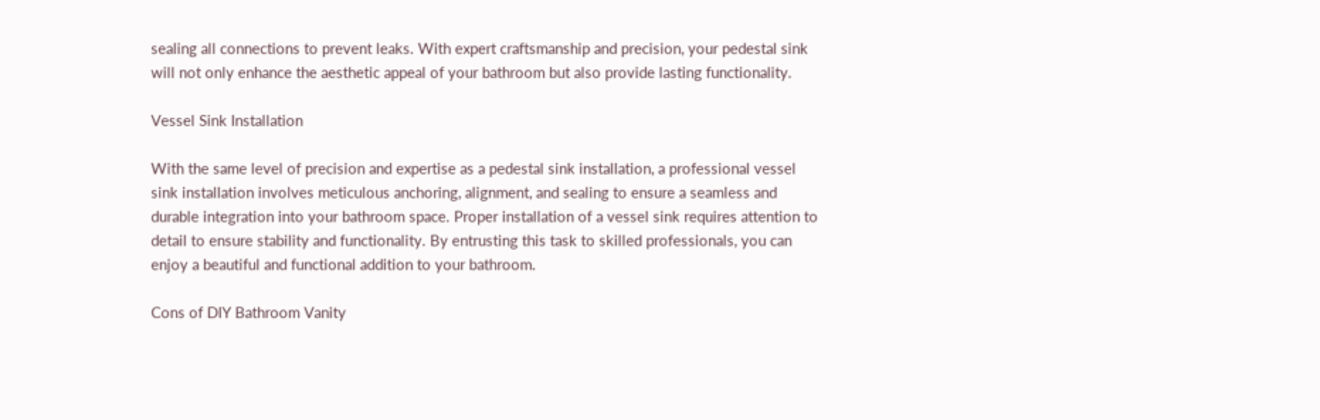sealing all connections to prevent leaks. With expert craftsmanship and precision, your pedestal sink will not only enhance the aesthetic appeal of your bathroom but also provide lasting functionality.

Vessel Sink Installation

With the same level of precision and expertise as a pedestal sink installation, a professional vessel sink installation involves meticulous anchoring, alignment, and sealing to ensure a seamless and durable integration into your bathroom space. Proper installation of a vessel sink requires attention to detail to ensure stability and functionality. By entrusting this task to skilled professionals, you can enjoy a beautiful and functional addition to your bathroom.

Cons of DIY Bathroom Vanity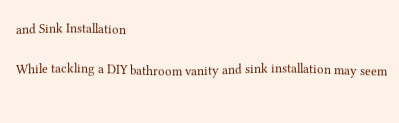and Sink Installation

While tackling a DIY bathroom vanity and sink installation may seem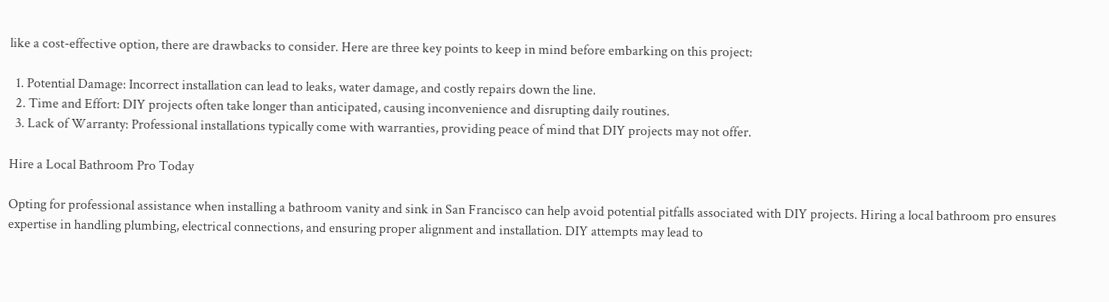like a cost-effective option, there are drawbacks to consider. Here are three key points to keep in mind before embarking on this project:

  1. Potential Damage: Incorrect installation can lead to leaks, water damage, and costly repairs down the line.
  2. Time and Effort: DIY projects often take longer than anticipated, causing inconvenience and disrupting daily routines.
  3. Lack of Warranty: Professional installations typically come with warranties, providing peace of mind that DIY projects may not offer.

Hire a Local Bathroom Pro Today

Opting for professional assistance when installing a bathroom vanity and sink in San Francisco can help avoid potential pitfalls associated with DIY projects. Hiring a local bathroom pro ensures expertise in handling plumbing, electrical connections, and ensuring proper alignment and installation. DIY attempts may lead to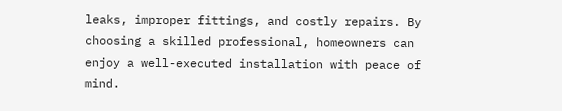leaks, improper fittings, and costly repairs. By choosing a skilled professional, homeowners can enjoy a well-executed installation with peace of mind.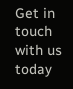Get in touch with us today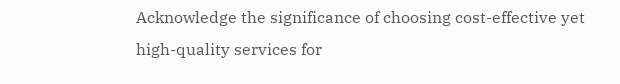Acknowledge the significance of choosing cost-effective yet high-quality services for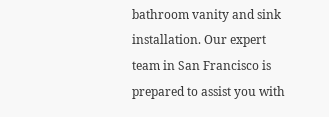bathroom vanity and sink installation. Our expert team in San Francisco is prepared to assist you with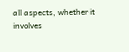all aspects, whether it involves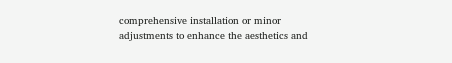comprehensive installation or minor adjustments to enhance the aesthetics and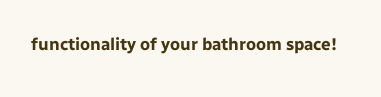functionality of your bathroom space!